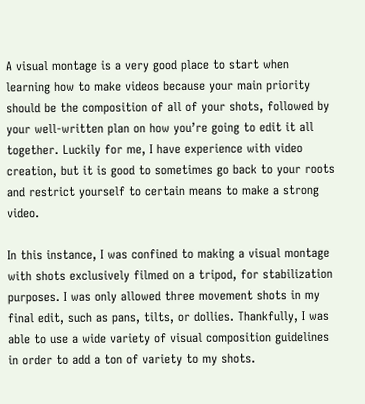A visual montage is a very good place to start when learning how to make videos because your main priority should be the composition of all of your shots, followed by your well-written plan on how you’re going to edit it all together. Luckily for me, I have experience with video creation, but it is good to sometimes go back to your roots and restrict yourself to certain means to make a strong video.

In this instance, I was confined to making a visual montage with shots exclusively filmed on a tripod, for stabilization purposes. I was only allowed three movement shots in my final edit, such as pans, tilts, or dollies. Thankfully, I was able to use a wide variety of visual composition guidelines in order to add a ton of variety to my shots.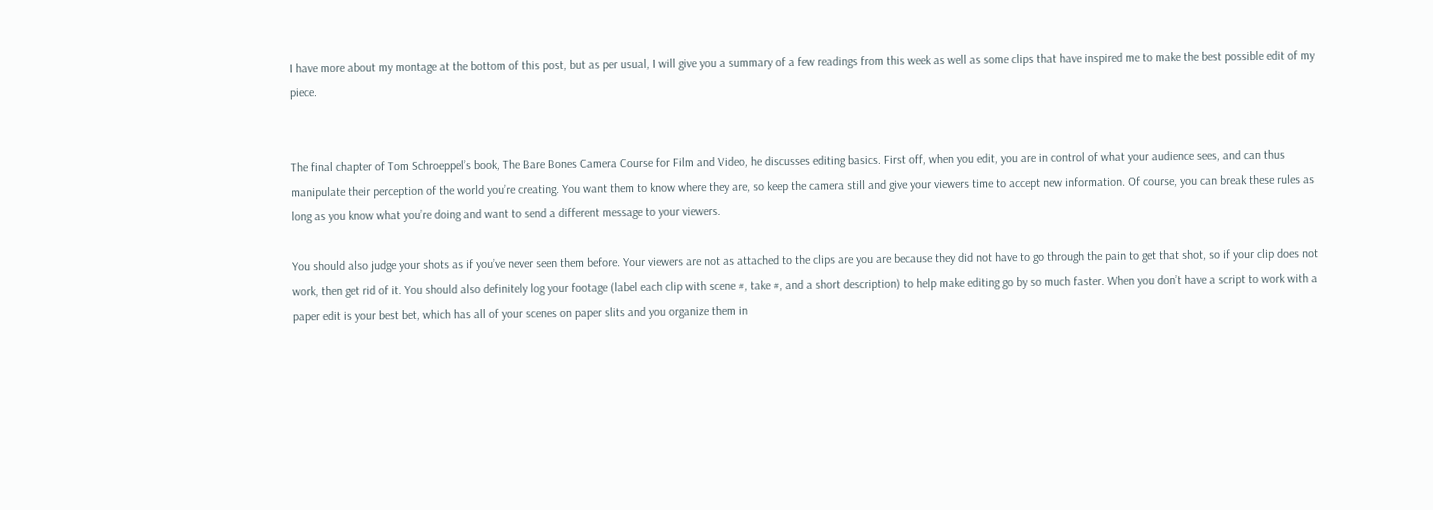I have more about my montage at the bottom of this post, but as per usual, I will give you a summary of a few readings from this week as well as some clips that have inspired me to make the best possible edit of my piece.


The final chapter of Tom Schroeppel’s book, The Bare Bones Camera Course for Film and Video, he discusses editing basics. First off, when you edit, you are in control of what your audience sees, and can thus manipulate their perception of the world you’re creating. You want them to know where they are, so keep the camera still and give your viewers time to accept new information. Of course, you can break these rules as long as you know what you’re doing and want to send a different message to your viewers.

You should also judge your shots as if you’ve never seen them before. Your viewers are not as attached to the clips are you are because they did not have to go through the pain to get that shot, so if your clip does not work, then get rid of it. You should also definitely log your footage (label each clip with scene #, take #, and a short description) to help make editing go by so much faster. When you don’t have a script to work with a paper edit is your best bet, which has all of your scenes on paper slits and you organize them in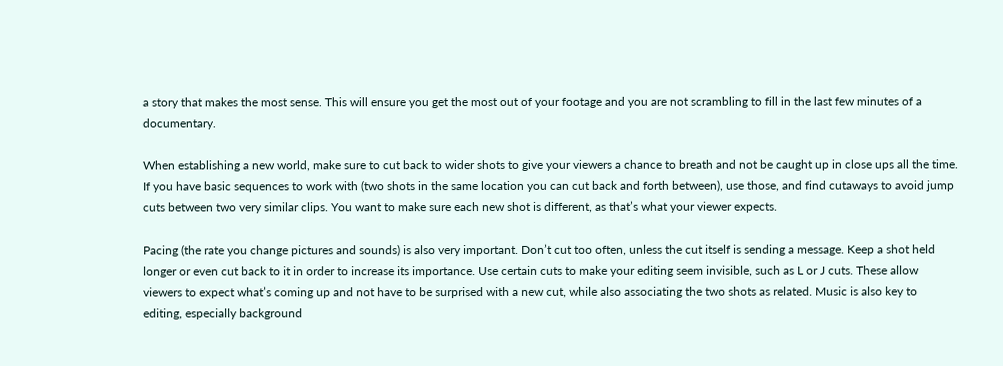a story that makes the most sense. This will ensure you get the most out of your footage and you are not scrambling to fill in the last few minutes of a documentary.

When establishing a new world, make sure to cut back to wider shots to give your viewers a chance to breath and not be caught up in close ups all the time. If you have basic sequences to work with (two shots in the same location you can cut back and forth between), use those, and find cutaways to avoid jump cuts between two very similar clips. You want to make sure each new shot is different, as that’s what your viewer expects.

Pacing (the rate you change pictures and sounds) is also very important. Don’t cut too often, unless the cut itself is sending a message. Keep a shot held longer or even cut back to it in order to increase its importance. Use certain cuts to make your editing seem invisible, such as L or J cuts. These allow viewers to expect what’s coming up and not have to be surprised with a new cut, while also associating the two shots as related. Music is also key to editing, especially background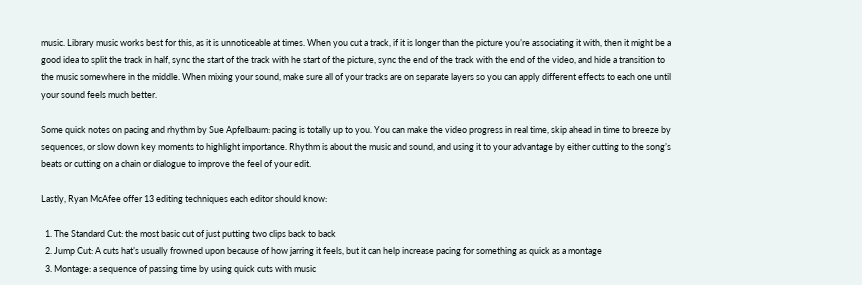music. Library music works best for this, as it is unnoticeable at times. When you cut a track, if it is longer than the picture you’re associating it with, then it might be a good idea to split the track in half, sync the start of the track with he start of the picture, sync the end of the track with the end of the video, and hide a transition to the music somewhere in the middle. When mixing your sound, make sure all of your tracks are on separate layers so you can apply different effects to each one until your sound feels much better.

Some quick notes on pacing and rhythm by Sue Apfelbaum: pacing is totally up to you. You can make the video progress in real time, skip ahead in time to breeze by sequences, or slow down key moments to highlight importance. Rhythm is about the music and sound, and using it to your advantage by either cutting to the song’s beats or cutting on a chain or dialogue to improve the feel of your edit.

Lastly, Ryan McAfee offer 13 editing techniques each editor should know:

  1. The Standard Cut: the most basic cut of just putting two clips back to back
  2. Jump Cut: A cuts hat’s usually frowned upon because of how jarring it feels, but it can help increase pacing for something as quick as a montage
  3. Montage: a sequence of passing time by using quick cuts with music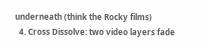underneath (think the Rocky films)
  4. Cross Dissolve: two video layers fade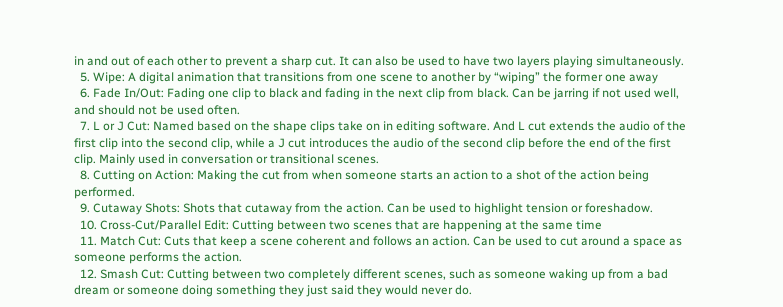in and out of each other to prevent a sharp cut. It can also be used to have two layers playing simultaneously.
  5. Wipe: A digital animation that transitions from one scene to another by “wiping” the former one away
  6. Fade In/Out: Fading one clip to black and fading in the next clip from black. Can be jarring if not used well, and should not be used often.
  7. L or J Cut: Named based on the shape clips take on in editing software. And L cut extends the audio of the first clip into the second clip, while a J cut introduces the audio of the second clip before the end of the first clip. Mainly used in conversation or transitional scenes.
  8. Cutting on Action: Making the cut from when someone starts an action to a shot of the action being performed.
  9. Cutaway Shots: Shots that cutaway from the action. Can be used to highlight tension or foreshadow.
  10. Cross-Cut/Parallel Edit: Cutting between two scenes that are happening at the same time
  11. Match Cut: Cuts that keep a scene coherent and follows an action. Can be used to cut around a space as someone performs the action.
  12. Smash Cut: Cutting between two completely different scenes, such as someone waking up from a bad dream or someone doing something they just said they would never do.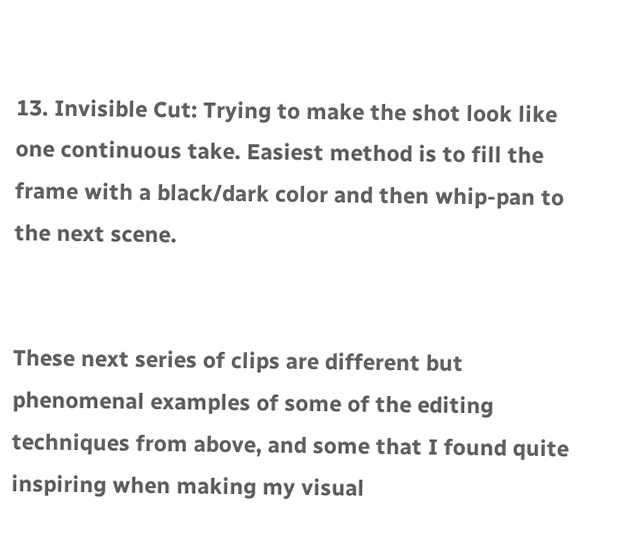13. Invisible Cut: Trying to make the shot look like one continuous take. Easiest method is to fill the frame with a black/dark color and then whip-pan to the next scene.


These next series of clips are different but phenomenal examples of some of the editing techniques from above, and some that I found quite inspiring when making my visual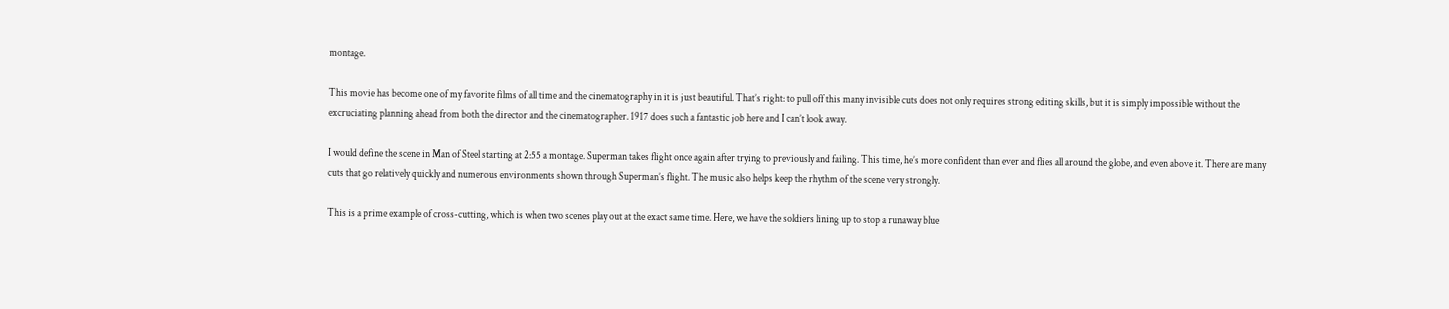montage.

This movie has become one of my favorite films of all time and the cinematography in it is just beautiful. That’s right: to pull off this many invisible cuts does not only requires strong editing skills, but it is simply impossible without the excruciating planning ahead from both the director and the cinematographer. 1917 does such a fantastic job here and I can’t look away.

I would define the scene in Man of Steel starting at 2:55 a montage. Superman takes flight once again after trying to previously and failing. This time, he’s more confident than ever and flies all around the globe, and even above it. There are many cuts that go relatively quickly and numerous environments shown through Superman’s flight. The music also helps keep the rhythm of the scene very strongly.

This is a prime example of cross-cutting, which is when two scenes play out at the exact same time. Here, we have the soldiers lining up to stop a runaway blue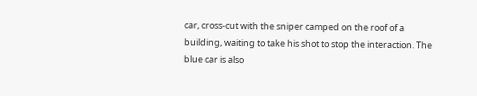car, cross-cut with the sniper camped on the roof of a building, waiting to take his shot to stop the interaction. The blue car is also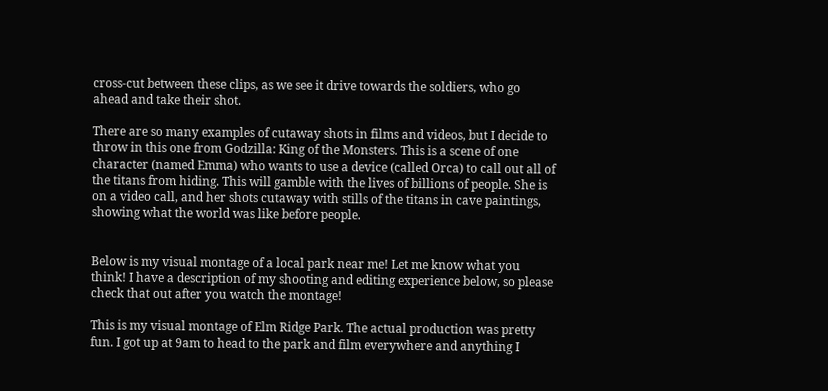cross-cut between these clips, as we see it drive towards the soldiers, who go ahead and take their shot.

There are so many examples of cutaway shots in films and videos, but I decide to throw in this one from Godzilla: King of the Monsters. This is a scene of one character (named Emma) who wants to use a device (called Orca) to call out all of the titans from hiding. This will gamble with the lives of billions of people. She is on a video call, and her shots cutaway with stills of the titans in cave paintings, showing what the world was like before people.


Below is my visual montage of a local park near me! Let me know what you think! I have a description of my shooting and editing experience below, so please check that out after you watch the montage!

This is my visual montage of Elm Ridge Park. The actual production was pretty fun. I got up at 9am to head to the park and film everywhere and anything I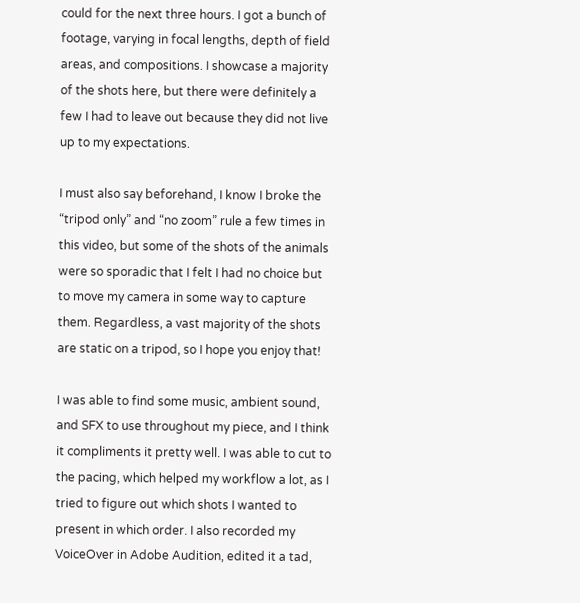could for the next three hours. I got a bunch of footage, varying in focal lengths, depth of field areas, and compositions. I showcase a majority of the shots here, but there were definitely a few I had to leave out because they did not live up to my expectations.

I must also say beforehand, I know I broke the “tripod only” and “no zoom” rule a few times in this video, but some of the shots of the animals were so sporadic that I felt I had no choice but to move my camera in some way to capture them. Regardless, a vast majority of the shots are static on a tripod, so I hope you enjoy that!

I was able to find some music, ambient sound, and SFX to use throughout my piece, and I think it compliments it pretty well. I was able to cut to the pacing, which helped my workflow a lot, as I tried to figure out which shots I wanted to present in which order. I also recorded my VoiceOver in Adobe Audition, edited it a tad,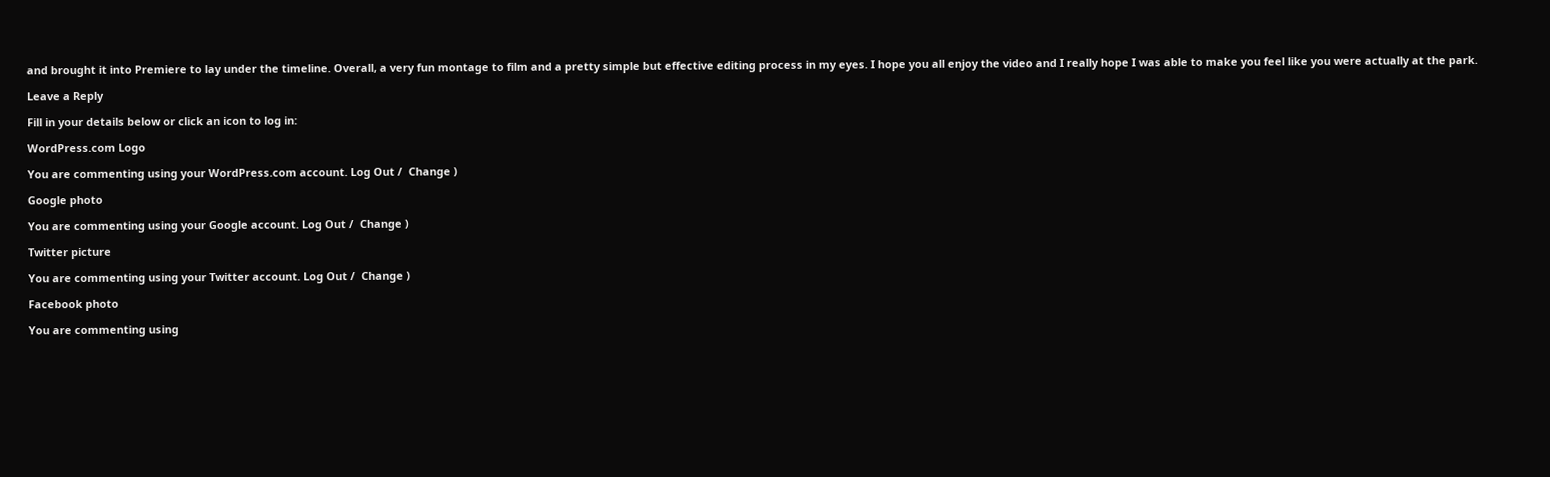and brought it into Premiere to lay under the timeline. Overall, a very fun montage to film and a pretty simple but effective editing process in my eyes. I hope you all enjoy the video and I really hope I was able to make you feel like you were actually at the park.

Leave a Reply

Fill in your details below or click an icon to log in:

WordPress.com Logo

You are commenting using your WordPress.com account. Log Out /  Change )

Google photo

You are commenting using your Google account. Log Out /  Change )

Twitter picture

You are commenting using your Twitter account. Log Out /  Change )

Facebook photo

You are commenting using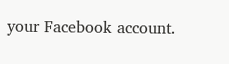your Facebook account.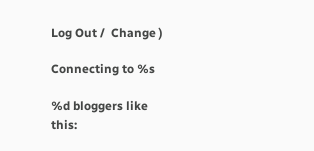Log Out /  Change )

Connecting to %s

%d bloggers like this: